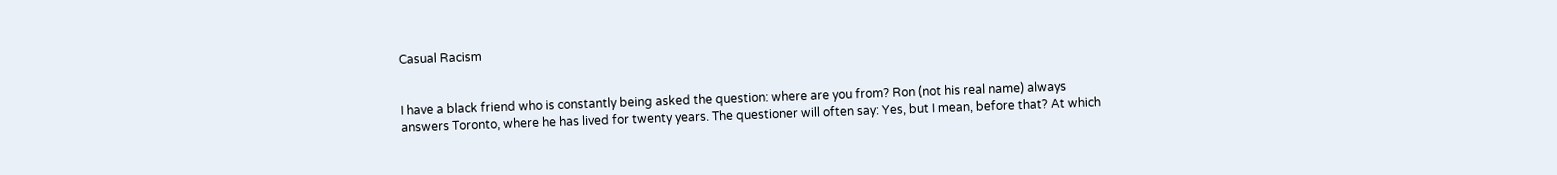Casual Racism


I have a black friend who is constantly being asked the question: where are you from? Ron (not his real name) always answers Toronto, where he has lived for twenty years. The questioner will often say: Yes, but I mean, before that? At which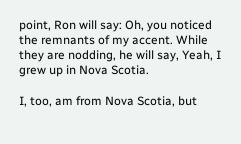point, Ron will say: Oh, you noticed the remnants of my accent. While they are nodding, he will say, Yeah, I grew up in Nova Scotia.

I, too, am from Nova Scotia, but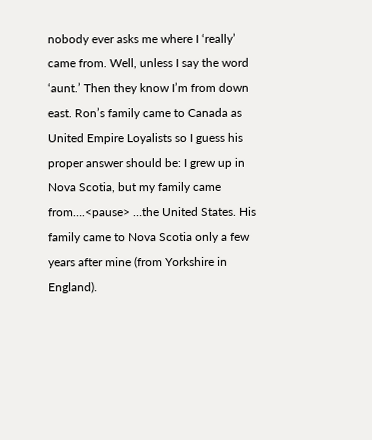nobody ever asks me where I ‘really’ came from. Well, unless I say the word ‘aunt.’ Then they know I’m from down east. Ron’s family came to Canada as United Empire Loyalists so I guess his proper answer should be: I grew up in Nova Scotia, but my family came from….<pause> …the United States. His family came to Nova Scotia only a few years after mine (from Yorkshire in England).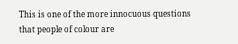This is one of the more innocuous questions that people of colour are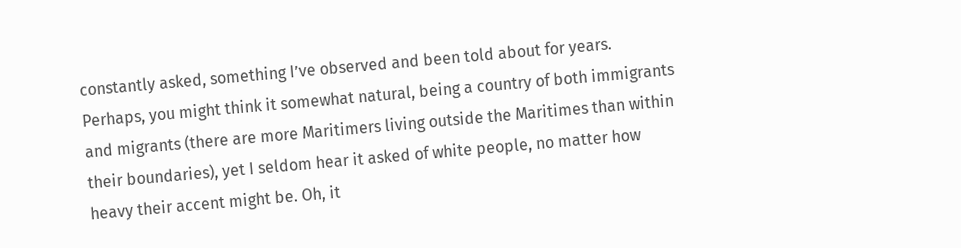constantly asked, something I’ve observed and been told about for years. Perhaps, you might think it somewhat natural, being a country of both immigrants and migrants (there are more Maritimers living outside the Maritimes than within their boundaries), yet I seldom hear it asked of white people, no matter how heavy their accent might be. Oh, it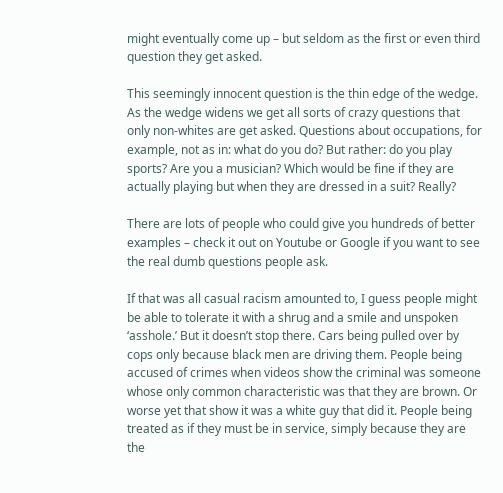might eventually come up – but seldom as the first or even third question they get asked.

This seemingly innocent question is the thin edge of the wedge. As the wedge widens we get all sorts of crazy questions that only non-whites are get asked. Questions about occupations, for example, not as in: what do you do? But rather: do you play sports? Are you a musician? Which would be fine if they are actually playing but when they are dressed in a suit? Really?

There are lots of people who could give you hundreds of better examples – check it out on Youtube or Google if you want to see the real dumb questions people ask.

If that was all casual racism amounted to, I guess people might be able to tolerate it with a shrug and a smile and unspoken ‘asshole.’ But it doesn’t stop there. Cars being pulled over by cops only because black men are driving them. People being accused of crimes when videos show the criminal was someone whose only common characteristic was that they are brown. Or worse yet that show it was a white guy that did it. People being treated as if they must be in service, simply because they are the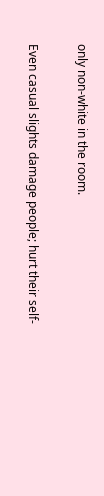only non-white in the room.

Even casual slights damage people; hurt their self-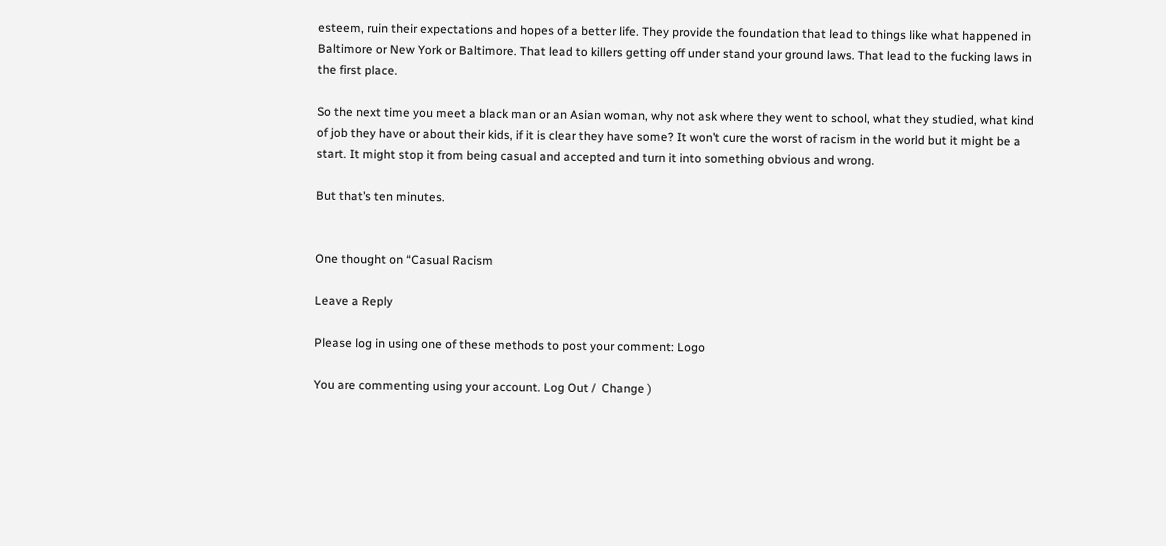esteem, ruin their expectations and hopes of a better life. They provide the foundation that lead to things like what happened in Baltimore or New York or Baltimore. That lead to killers getting off under stand your ground laws. That lead to the fucking laws in the first place.

So the next time you meet a black man or an Asian woman, why not ask where they went to school, what they studied, what kind of job they have or about their kids, if it is clear they have some? It won’t cure the worst of racism in the world but it might be a start. It might stop it from being casual and accepted and turn it into something obvious and wrong.

But that’s ten minutes.


One thought on “Casual Racism

Leave a Reply

Please log in using one of these methods to post your comment: Logo

You are commenting using your account. Log Out /  Change )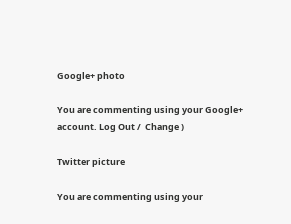Google+ photo

You are commenting using your Google+ account. Log Out /  Change )

Twitter picture

You are commenting using your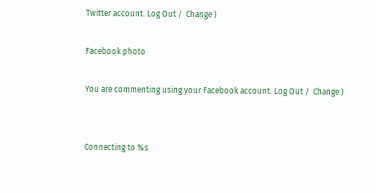Twitter account. Log Out /  Change )

Facebook photo

You are commenting using your Facebook account. Log Out /  Change )


Connecting to %s